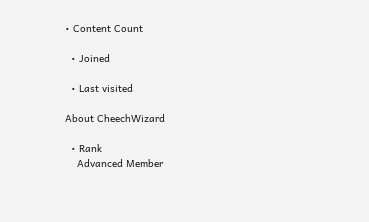• Content Count

  • Joined

  • Last visited

About CheechWizard

  • Rank
    Advanced Member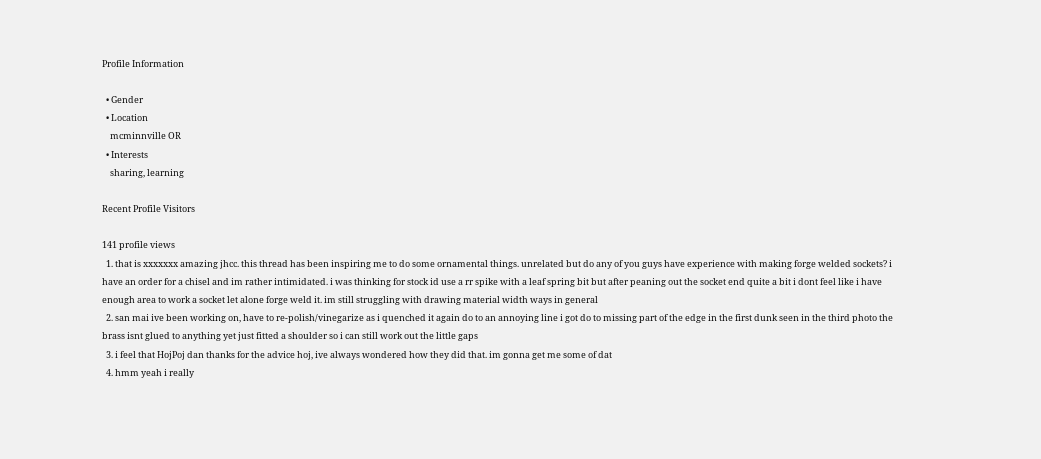Profile Information

  • Gender
  • Location
    mcminnville OR
  • Interests
    sharing, learning

Recent Profile Visitors

141 profile views
  1. that is xxxxxxx amazing jhcc. this thread has been inspiring me to do some ornamental things. unrelated but do any of you guys have experience with making forge welded sockets? i have an order for a chisel and im rather intimidated. i was thinking for stock id use a rr spike with a leaf spring bit but after peaning out the socket end quite a bit i dont feel like i have enough area to work a socket let alone forge weld it. im still struggling with drawing material width ways in general
  2. san mai ive been working on, have to re-polish/vinegarize as i quenched it again do to an annoying line i got do to missing part of the edge in the first dunk seen in the third photo the brass isnt glued to anything yet just fitted a shoulder so i can still work out the little gaps
  3. i feel that HojPoj dan thanks for the advice hoj, ive always wondered how they did that. im gonna get me some of dat
  4. hmm yeah i really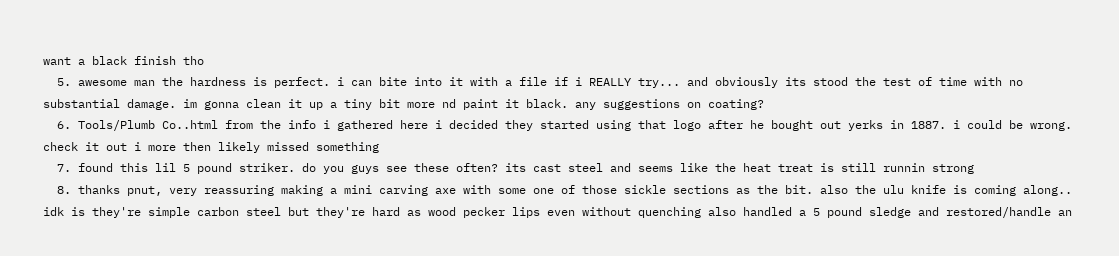want a black finish tho
  5. awesome man the hardness is perfect. i can bite into it with a file if i REALLY try... and obviously its stood the test of time with no substantial damage. im gonna clean it up a tiny bit more nd paint it black. any suggestions on coating?
  6. Tools/Plumb Co..html from the info i gathered here i decided they started using that logo after he bought out yerks in 1887. i could be wrong. check it out i more then likely missed something
  7. found this lil 5 pound striker. do you guys see these often? its cast steel and seems like the heat treat is still runnin strong
  8. thanks pnut, very reassuring making a mini carving axe with some one of those sickle sections as the bit. also the ulu knife is coming along.. idk is they're simple carbon steel but they're hard as wood pecker lips even without quenching also handled a 5 pound sledge and restored/handle an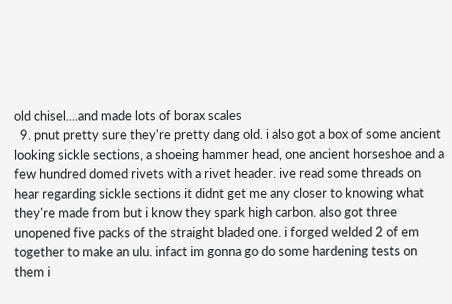old chisel....and made lots of borax scales
  9. pnut pretty sure they're pretty dang old. i also got a box of some ancient looking sickle sections, a shoeing hammer head, one ancient horseshoe and a few hundred domed rivets with a rivet header. ive read some threads on hear regarding sickle sections it didnt get me any closer to knowing what they're made from but i know they spark high carbon. also got three unopened five packs of the straight bladed one. i forged welded 2 of em together to make an ulu. infact im gonna go do some hardening tests on them i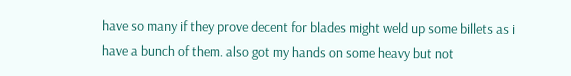have so many if they prove decent for blades might weld up some billets as i have a bunch of them. also got my hands on some heavy but not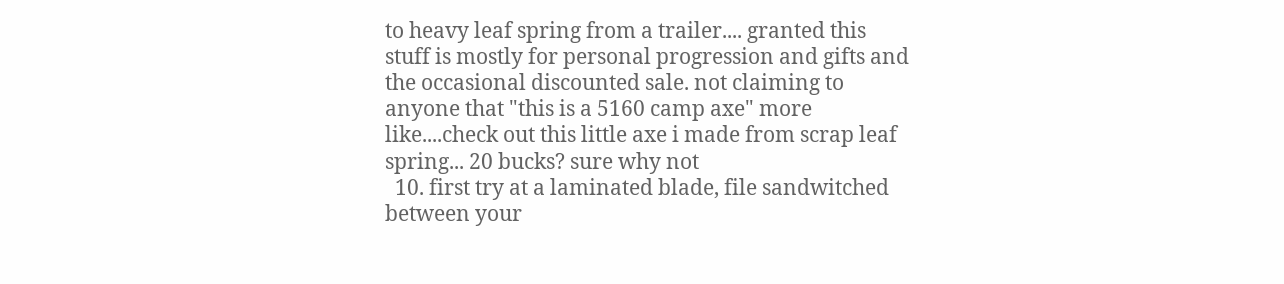to heavy leaf spring from a trailer.... granted this stuff is mostly for personal progression and gifts and the occasional discounted sale. not claiming to anyone that "this is a 5160 camp axe" more like....check out this little axe i made from scrap leaf spring... 20 bucks? sure why not
  10. first try at a laminated blade, file sandwitched between your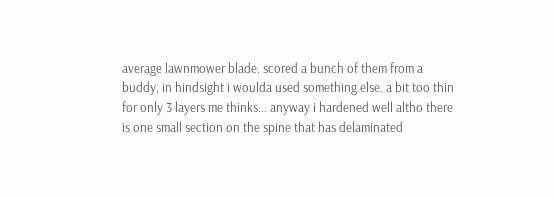average lawnmower blade. scored a bunch of them from a buddy, in hindsight i woulda used something else. a bit too thin for only 3 layers me thinks... anyway i hardened well altho there is one small section on the spine that has delaminated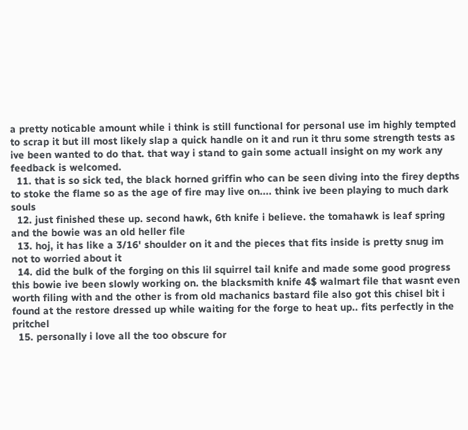a pretty noticable amount while i think is still functional for personal use im highly tempted to scrap it but ill most likely slap a quick handle on it and run it thru some strength tests as ive been wanted to do that. that way i stand to gain some actuall insight on my work any feedback is welcomed.
  11. that is so sick ted, the black horned griffin who can be seen diving into the firey depths to stoke the flame so as the age of fire may live on.... think ive been playing to much dark souls
  12. just finished these up. second hawk, 6th knife i believe. the tomahawk is leaf spring and the bowie was an old heller file
  13. hoj, it has like a 3/16' shoulder on it and the pieces that fits inside is pretty snug im not to worried about it
  14. did the bulk of the forging on this lil squirrel tail knife and made some good progress this bowie ive been slowly working on. the blacksmith knife 4$ walmart file that wasnt even worth filing with and the other is from old machanics bastard file also got this chisel bit i found at the restore dressed up while waiting for the forge to heat up.. fits perfectly in the pritchel
  15. personally i love all the too obscure for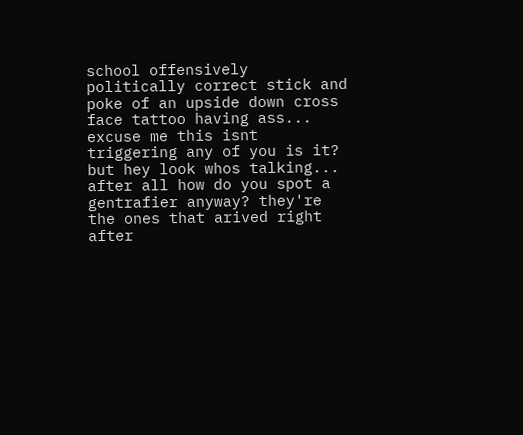school offensively politically correct stick and poke of an upside down cross face tattoo having ass... excuse me this isnt triggering any of you is it? but hey look whos talking... after all how do you spot a gentrafier anyway? they're the ones that arived right after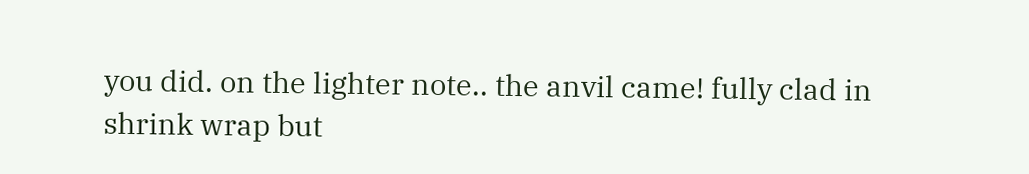you did. on the lighter note.. the anvil came! fully clad in shrink wrap but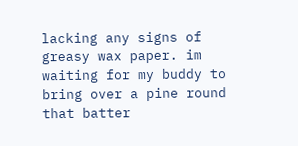lacking any signs of greasy wax paper. im waiting for my buddy to bring over a pine round that batter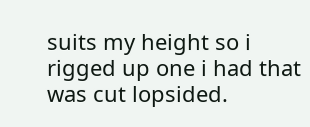suits my height so i rigged up one i had that was cut lopsided.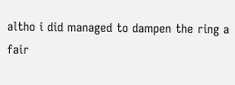altho i did managed to dampen the ring a fair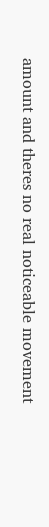amount and theres no real noticeable movement